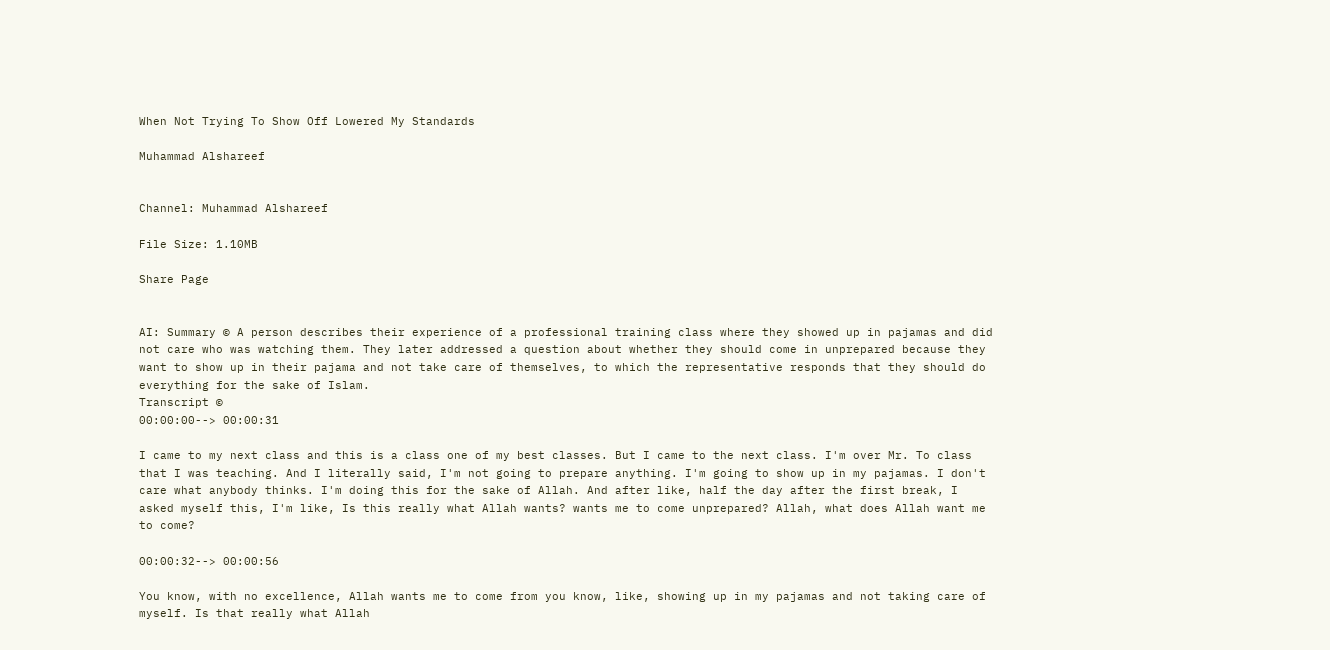When Not Trying To Show Off Lowered My Standards

Muhammad Alshareef


Channel: Muhammad Alshareef

File Size: 1.10MB

Share Page


AI: Summary © A person describes their experience of a professional training class where they showed up in pajamas and did not care who was watching them. They later addressed a question about whether they should come in unprepared because they want to show up in their pajama and not take care of themselves, to which the representative responds that they should do everything for the sake of Islam.
Transcript ©
00:00:00--> 00:00:31

I came to my next class and this is a class one of my best classes. But I came to the next class. I'm over Mr. To class that I was teaching. And I literally said, I'm not going to prepare anything. I'm going to show up in my pajamas. I don't care what anybody thinks. I'm doing this for the sake of Allah. And after like, half the day after the first break, I asked myself this, I'm like, Is this really what Allah wants? wants me to come unprepared? Allah, what does Allah want me to come?

00:00:32--> 00:00:56

You know, with no excellence, Allah wants me to come from you know, like, showing up in my pajamas and not taking care of myself. Is that really what Allah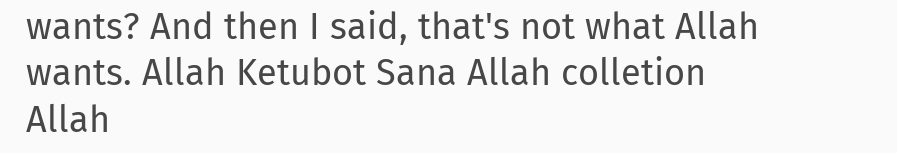wants? And then I said, that's not what Allah wants. Allah Ketubot Sana Allah colletion Allah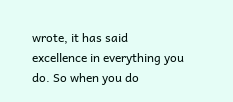wrote, it has said excellence in everything you do. So when you do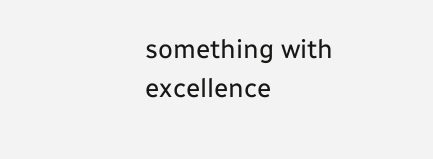something with excellence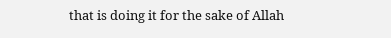that is doing it for the sake of Allah